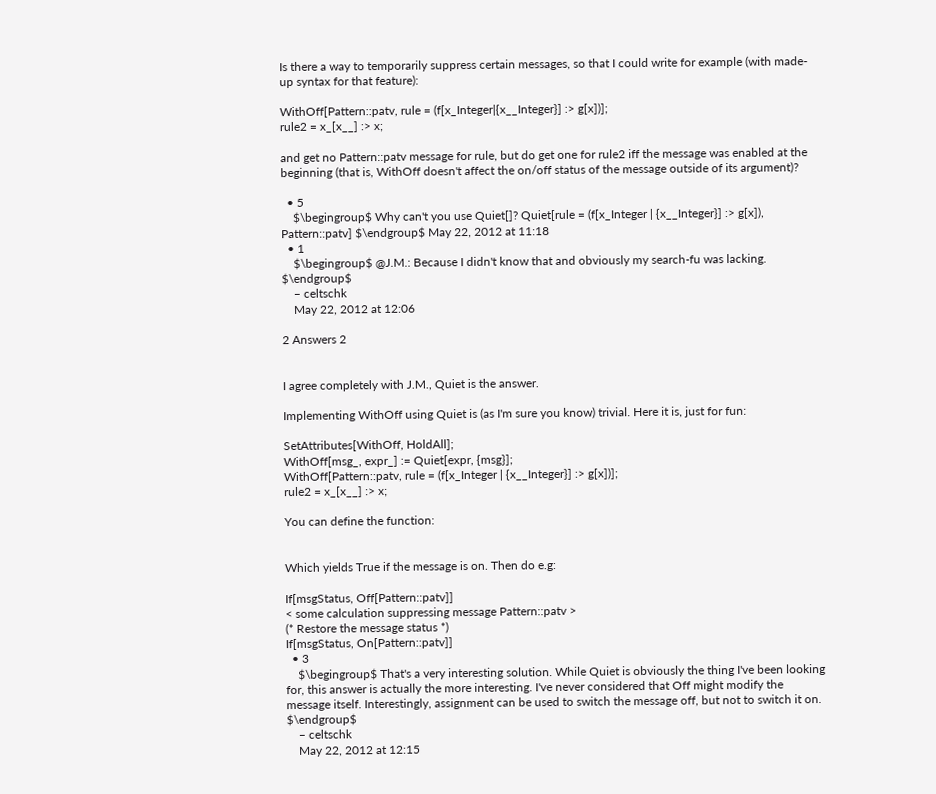Is there a way to temporarily suppress certain messages, so that I could write for example (with made-up syntax for that feature):

WithOff[Pattern::patv, rule = (f[x_Integer|{x__Integer}] :> g[x])];
rule2 = x_[x__] :> x;

and get no Pattern::patv message for rule, but do get one for rule2 iff the message was enabled at the beginning (that is, WithOff doesn't affect the on/off status of the message outside of its argument)?

  • 5
    $\begingroup$ Why can't you use Quiet[]? Quiet[rule = (f[x_Integer | {x__Integer}] :> g[x]), Pattern::patv] $\endgroup$ May 22, 2012 at 11:18
  • 1
    $\begingroup$ @J.M.: Because I didn't know that and obviously my search-fu was lacking. $\endgroup$
    – celtschk
    May 22, 2012 at 12:06

2 Answers 2


I agree completely with J.M., Quiet is the answer.

Implementing WithOff using Quiet is (as I'm sure you know) trivial. Here it is, just for fun:

SetAttributes[WithOff, HoldAll];
WithOff[msg_, expr_] := Quiet[expr, {msg}];
WithOff[Pattern::patv, rule = (f[x_Integer | {x__Integer}] :> g[x])];
rule2 = x_[x__] :> x;

You can define the function:


Which yields True if the message is on. Then do e.g:

If[msgStatus, Off[Pattern::patv]]
< some calculation suppressing message Pattern::patv >
(* Restore the message status *)
If[msgStatus, On[Pattern::patv]]
  • 3
    $\begingroup$ That's a very interesting solution. While Quiet is obviously the thing I've been looking for, this answer is actually the more interesting. I've never considered that Off might modify the message itself. Interestingly, assignment can be used to switch the message off, but not to switch it on. $\endgroup$
    – celtschk
    May 22, 2012 at 12:15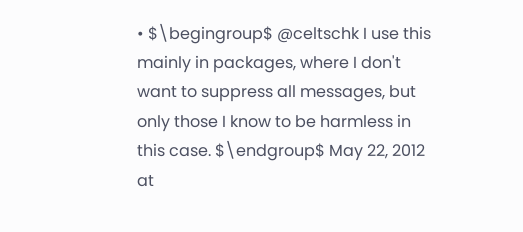• $\begingroup$ @celtschk I use this mainly in packages, where I don't want to suppress all messages, but only those I know to be harmless in this case. $\endgroup$ May 22, 2012 at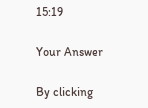15:19

Your Answer

By clicking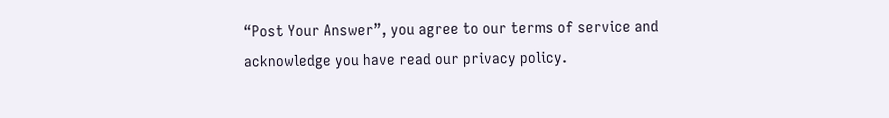“Post Your Answer”, you agree to our terms of service and acknowledge you have read our privacy policy.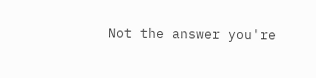Not the answer you're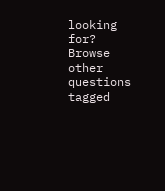looking for? Browse other questions tagged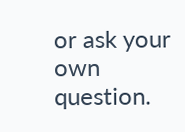or ask your own question.